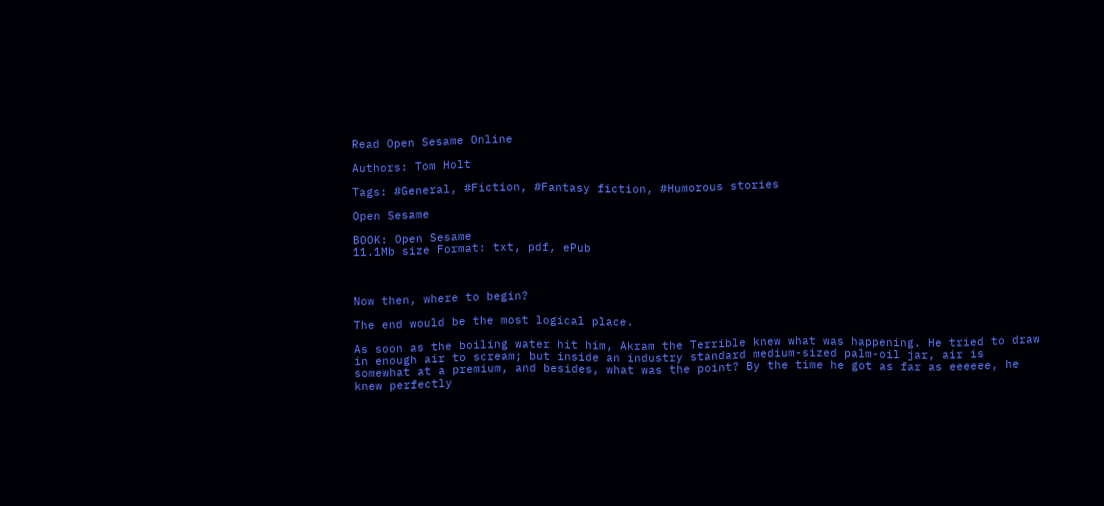Read Open Sesame Online

Authors: Tom Holt

Tags: #General, #Fiction, #Fantasy fiction, #Humorous stories

Open Sesame

BOOK: Open Sesame
11.1Mb size Format: txt, pdf, ePub



Now then, where to begin?

The end would be the most logical place.

As soon as the boiling water hit him, Akram the Terrible knew what was happening. He tried to draw in enough air to scream; but inside an industry standard medium-sized palm-oil jar, air is somewhat at a premium, and besides, what was the point? By the time he got as far as eeeeee, he knew perfectly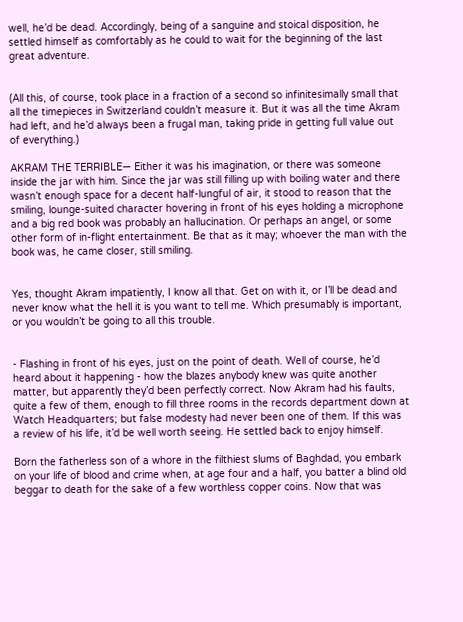well, he’d be dead. Accordingly, being of a sanguine and stoical disposition, he settled himself as comfortably as he could to wait for the beginning of the last great adventure.


(All this, of course, took place in a fraction of a second so infinitesimally small that all the timepieces in Switzerland couldn’t measure it. But it was all the time Akram had left, and he’d always been a frugal man, taking pride in getting full value out of everything.)

AKRAM THE TERRIBLE— Either it was his imagination, or there was someone inside the jar with him. Since the jar was still filling up with boiling water and there wasn’t enough space for a decent half-lungful of air, it stood to reason that the smiling, lounge-suited character hovering in front of his eyes holding a microphone and a big red book was probably an hallucination. Or perhaps an angel, or some other form of in-flight entertainment. Be that as it may; whoever the man with the book was, he came closer, still smiling.


Yes, thought Akram impatiently, I know all that. Get on with it, or I’ll be dead and never know what the hell it is you want to tell me. Which presumably is important, or you wouldn’t be going to all this trouble.


- Flashing in front of his eyes, just on the point of death. Well of course, he’d heard about it happening - how the blazes anybody knew was quite another matter, but apparently they’d been perfectly correct. Now Akram had his faults, quite a few of them, enough to fill three rooms in the records department down at Watch Headquarters; but false modesty had never been one of them. If this was a review of his life, it’d be well worth seeing. He settled back to enjoy himself.

Born the fatherless son of a whore in the filthiest slums of Baghdad, you embark on your life of blood and crime when, at age four and a half, you batter a blind old beggar to death for the sake of a few worthless copper coins. Now that was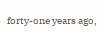forty-one years ago,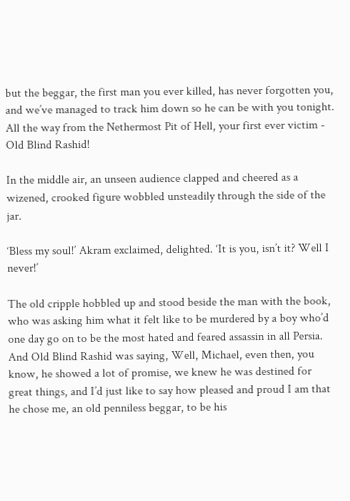but the beggar, the first man you ever killed, has never forgotten you, and we’ve managed to track him down so he can be with you tonight. All the way from the Nethermost Pit of Hell, your first ever victim - Old Blind Rashid!

In the middle air, an unseen audience clapped and cheered as a wizened, crooked figure wobbled unsteadily through the side of the jar.

‘Bless my soul!’ Akram exclaimed, delighted. ‘It is you, isn’t it? Well I never!’

The old cripple hobbled up and stood beside the man with the book, who was asking him what it felt like to be murdered by a boy who’d one day go on to be the most hated and feared assassin in all Persia. And Old Blind Rashid was saying, Well, Michael, even then, you know, he showed a lot of promise, we knew he was destined for great things, and I’d just like to say how pleased and proud I am that he chose me, an old penniless beggar, to be his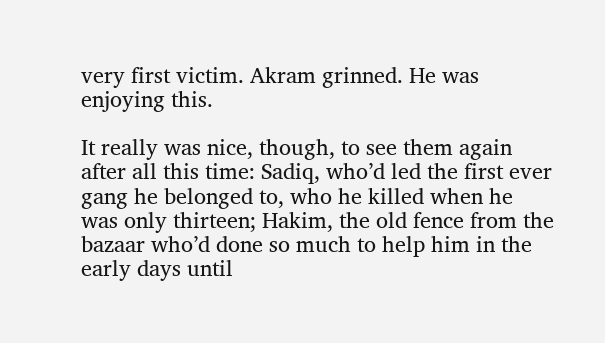very first victim. Akram grinned. He was enjoying this.

It really was nice, though, to see them again after all this time: Sadiq, who’d led the first ever gang he belonged to, who he killed when he was only thirteen; Hakim, the old fence from the bazaar who’d done so much to help him in the early days until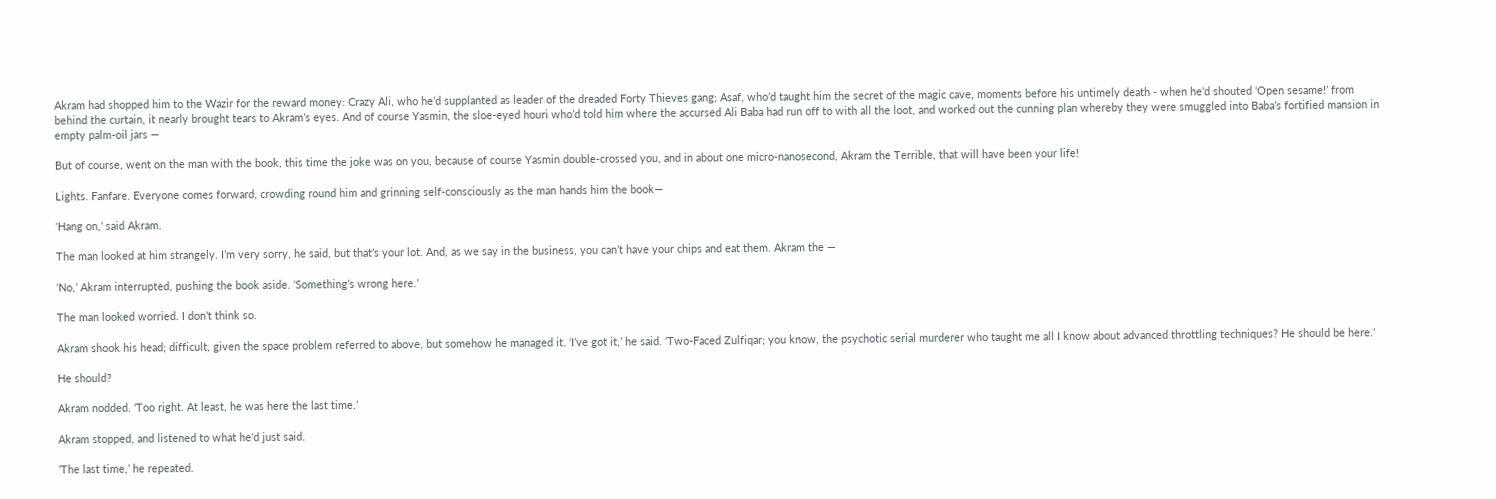Akram had shopped him to the Wazir for the reward money: Crazy Ali, who he’d supplanted as leader of the dreaded Forty Thieves gang; Asaf, who’d taught him the secret of the magic cave, moments before his untimely death - when he’d shouted ‘Open sesame!’ from behind the curtain, it nearly brought tears to Akram’s eyes. And of course Yasmin, the sloe-eyed houri who’d told him where the accursed Ali Baba had run off to with all the loot, and worked out the cunning plan whereby they were smuggled into Baba’s fortified mansion in empty palm-oil jars —

But of course, went on the man with the book, this time the joke was on you, because of course Yasmin double-crossed you, and in about one micro-nanosecond, Akram the Terrible, that will have been your life!

Lights. Fanfare. Everyone comes forward, crowding round him and grinning self-consciously as the man hands him the book—

‘Hang on,’ said Akram.

The man looked at him strangely. I’m very sorry, he said, but that’s your lot. And, as we say in the business, you can’t have your chips and eat them. Akram the —

‘No,’ Akram interrupted, pushing the book aside. ‘Something’s wrong here.’

The man looked worried. I don’t think so.

Akram shook his head; difficult, given the space problem referred to above, but somehow he managed it. ‘I’ve got it,’ he said. ‘Two-Faced Zulfiqar; you know, the psychotic serial murderer who taught me all I know about advanced throttling techniques? He should be here.’

He should?

Akram nodded. ‘Too right. At least, he was here the last time.’

Akram stopped, and listened to what he’d just said.

‘The last time,’ he repeated.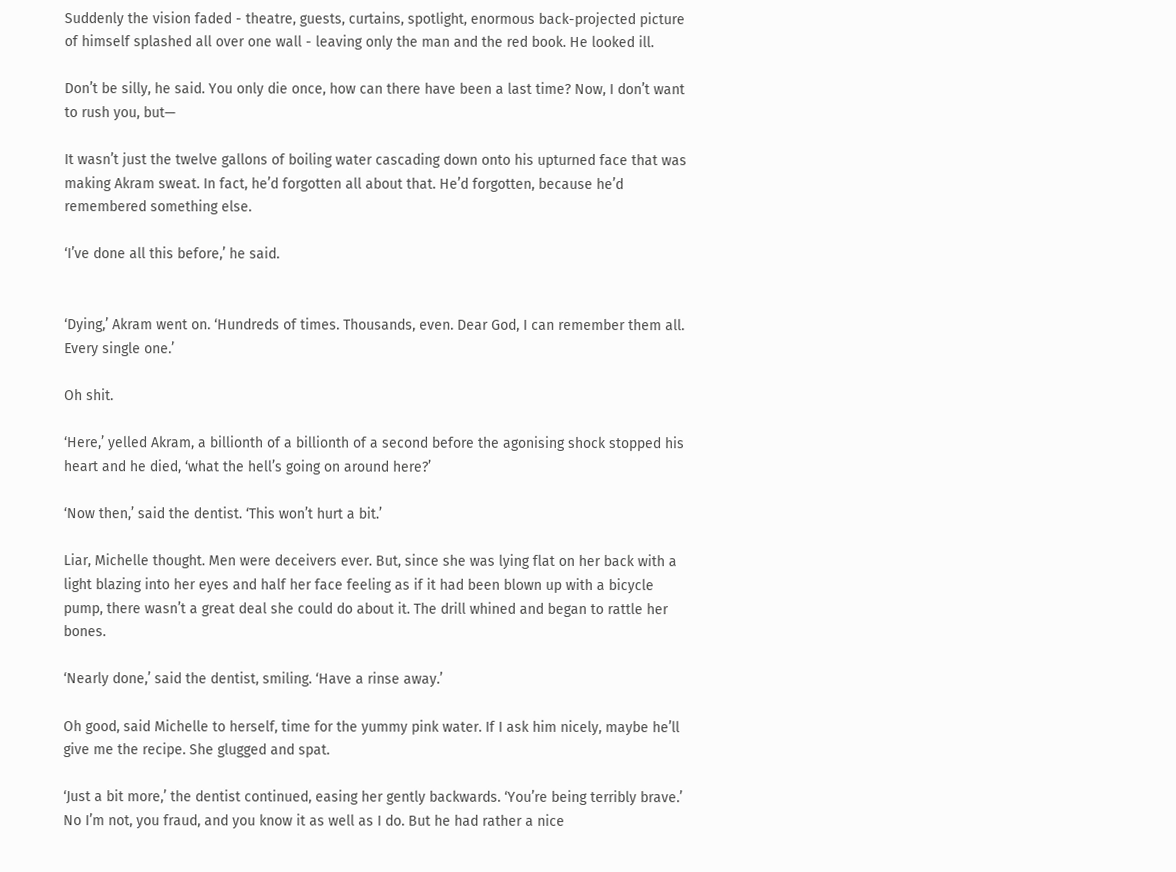Suddenly the vision faded - theatre, guests, curtains, spotlight, enormous back-projected picture of himself splashed all over one wall - leaving only the man and the red book. He looked ill.

Don’t be silly, he said. You only die once, how can there have been a last time? Now, I don’t want to rush you, but—

It wasn’t just the twelve gallons of boiling water cascading down onto his upturned face that was making Akram sweat. In fact, he’d forgotten all about that. He’d forgotten, because he’d remembered something else.

‘I’ve done all this before,’ he said.


‘Dying,’ Akram went on. ‘Hundreds of times. Thousands, even. Dear God, I can remember them all. Every single one.’

Oh shit.

‘Here,’ yelled Akram, a billionth of a billionth of a second before the agonising shock stopped his heart and he died, ‘what the hell’s going on around here?’

‘Now then,’ said the dentist. ‘This won’t hurt a bit.’

Liar, Michelle thought. Men were deceivers ever. But, since she was lying flat on her back with a light blazing into her eyes and half her face feeling as if it had been blown up with a bicycle pump, there wasn’t a great deal she could do about it. The drill whined and began to rattle her bones.

‘Nearly done,’ said the dentist, smiling. ‘Have a rinse away.’

Oh good, said Michelle to herself, time for the yummy pink water. If I ask him nicely, maybe he’ll give me the recipe. She glugged and spat.

‘Just a bit more,’ the dentist continued, easing her gently backwards. ‘You’re being terribly brave.’ No I’m not, you fraud, and you know it as well as I do. But he had rather a nice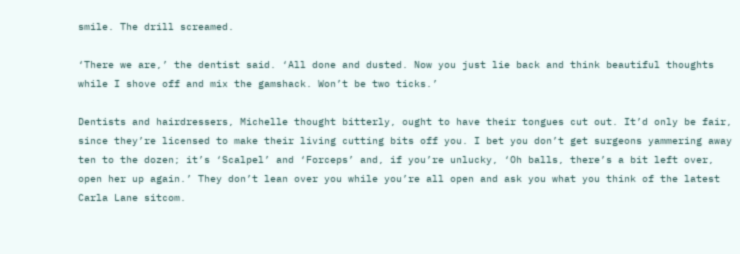smile. The drill screamed.

‘There we are,’ the dentist said. ‘All done and dusted. Now you just lie back and think beautiful thoughts while I shove off and mix the gamshack. Won’t be two ticks.’

Dentists and hairdressers, Michelle thought bitterly, ought to have their tongues cut out. It’d only be fair, since they’re licensed to make their living cutting bits off you. I bet you don’t get surgeons yammering away ten to the dozen; it’s ‘Scalpel’ and ‘Forceps’ and, if you’re unlucky, ‘Oh balls, there’s a bit left over, open her up again.’ They don’t lean over you while you’re all open and ask you what you think of the latest Carla Lane sitcom.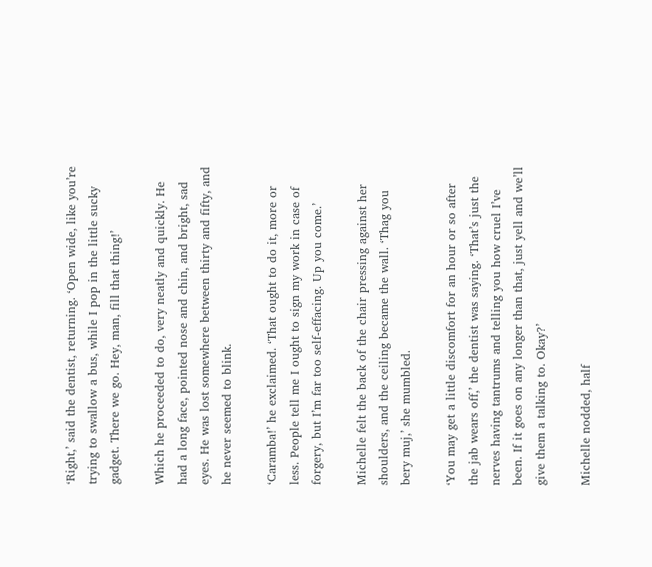‘Right,’ said the dentist, returning. ‘Open wide, like you’re trying to swallow a bus, while I pop in the little sucky gadget. There we go. Hey, man, fill that thing!’

Which he proceeded to do, very neatly and quickly. He had a long face, pointed nose and chin, and bright, sad eyes. He was lost somewhere between thirty and fifty, and he never seemed to blink.

‘Caramba!’ he exclaimed. ‘That ought to do it, more or less. People tell me I ought to sign my work in case of forgery, but I’m far too self-effacing. Up you come.’

Michelle felt the back of the chair pressing against her shoulders, and the ceiling became the wall. ‘Thag you bery muj,’ she mumbled.

‘You may get a little discomfort for an hour or so after the jab wears off,’ the dentist was saying. ‘That’s just the nerves having tantrums and telling you how cruel I’ve been. If it goes on any longer than that, just yell and we’ll give them a talking to. Okay?’

Michelle nodded, half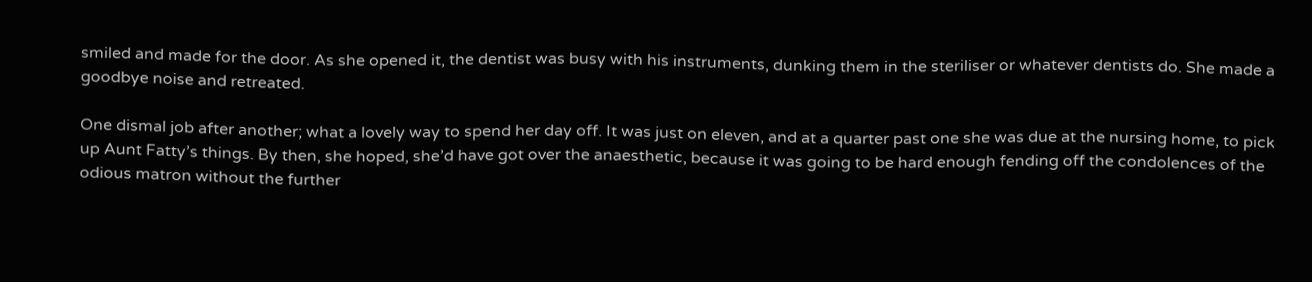smiled and made for the door. As she opened it, the dentist was busy with his instruments, dunking them in the steriliser or whatever dentists do. She made a goodbye noise and retreated.

One dismal job after another; what a lovely way to spend her day off. It was just on eleven, and at a quarter past one she was due at the nursing home, to pick up Aunt Fatty’s things. By then, she hoped, she’d have got over the anaesthetic, because it was going to be hard enough fending off the condolences of the odious matron without the further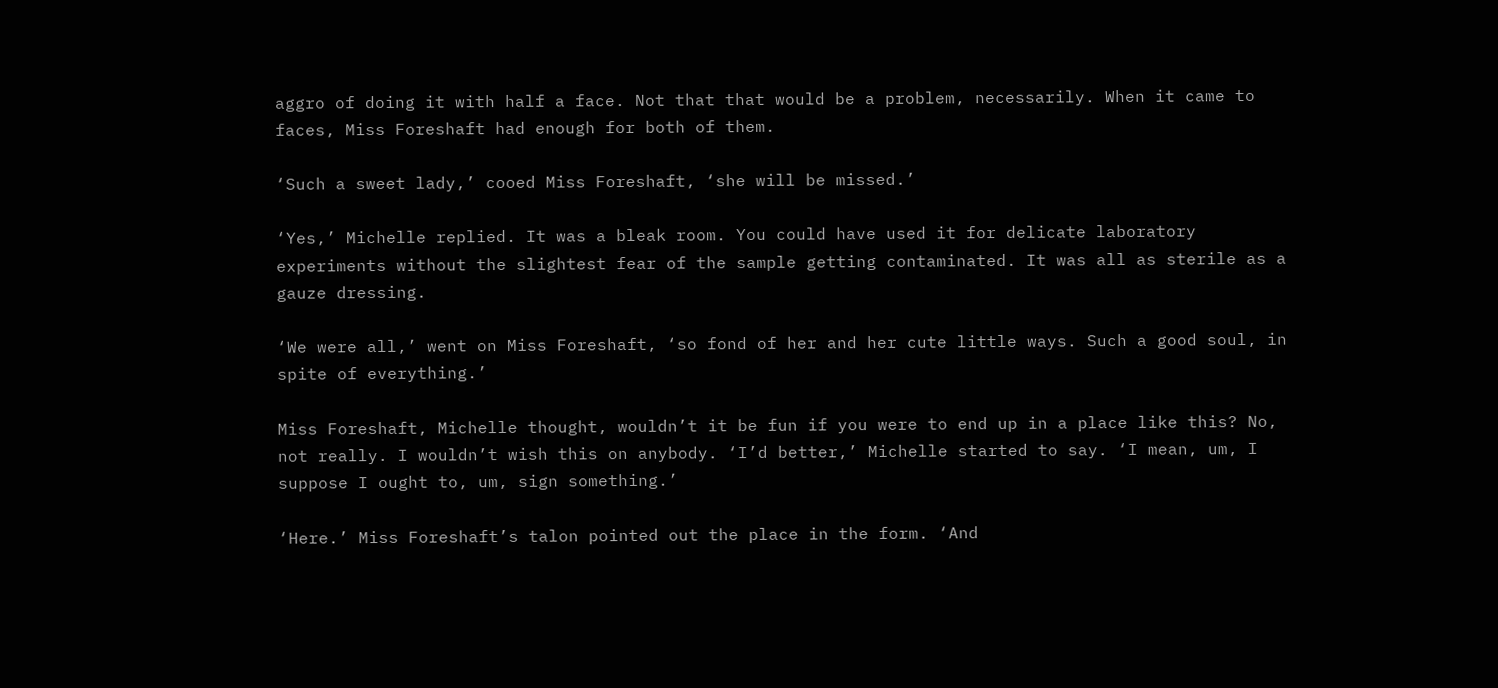aggro of doing it with half a face. Not that that would be a problem, necessarily. When it came to faces, Miss Foreshaft had enough for both of them.

‘Such a sweet lady,’ cooed Miss Foreshaft, ‘she will be missed.’

‘Yes,’ Michelle replied. It was a bleak room. You could have used it for delicate laboratory experiments without the slightest fear of the sample getting contaminated. It was all as sterile as a gauze dressing.

‘We were all,’ went on Miss Foreshaft, ‘so fond of her and her cute little ways. Such a good soul, in spite of everything.’

Miss Foreshaft, Michelle thought, wouldn’t it be fun if you were to end up in a place like this? No, not really. I wouldn’t wish this on anybody. ‘I’d better,’ Michelle started to say. ‘I mean, um, I suppose I ought to, um, sign something.’

‘Here.’ Miss Foreshaft’s talon pointed out the place in the form. ‘And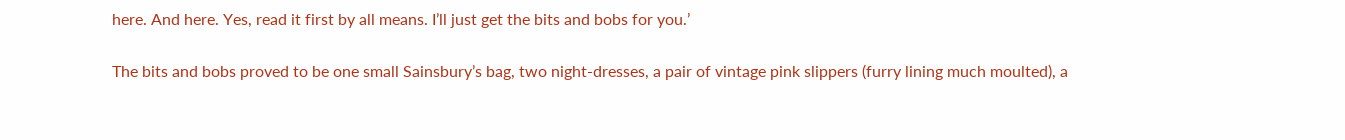here. And here. Yes, read it first by all means. I’ll just get the bits and bobs for you.’

The bits and bobs proved to be one small Sainsbury’s bag, two night-dresses, a pair of vintage pink slippers (furry lining much moulted), a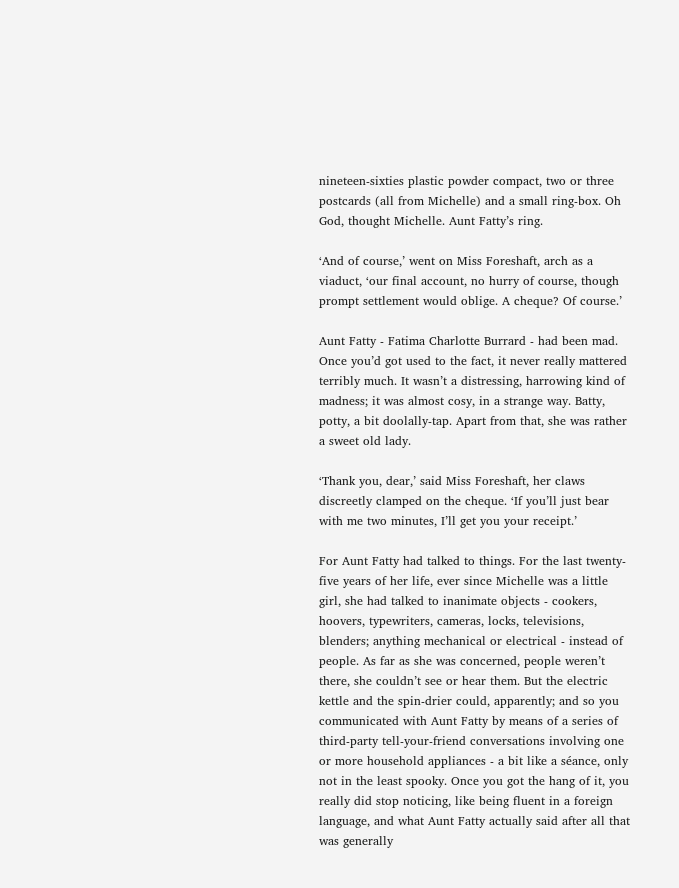nineteen-sixties plastic powder compact, two or three postcards (all from Michelle) and a small ring-box. Oh God, thought Michelle. Aunt Fatty’s ring.

‘And of course,’ went on Miss Foreshaft, arch as a viaduct, ‘our final account, no hurry of course, though prompt settlement would oblige. A cheque? Of course.’

Aunt Fatty - Fatima Charlotte Burrard - had been mad. Once you’d got used to the fact, it never really mattered terribly much. It wasn’t a distressing, harrowing kind of madness; it was almost cosy, in a strange way. Batty, potty, a bit doolally-tap. Apart from that, she was rather a sweet old lady.

‘Thank you, dear,’ said Miss Foreshaft, her claws discreetly clamped on the cheque. ‘If you’ll just bear with me two minutes, I’ll get you your receipt.’

For Aunt Fatty had talked to things. For the last twenty-five years of her life, ever since Michelle was a little girl, she had talked to inanimate objects - cookers, hoovers, typewriters, cameras, locks, televisions, blenders; anything mechanical or electrical - instead of people. As far as she was concerned, people weren’t there, she couldn’t see or hear them. But the electric kettle and the spin-drier could, apparently; and so you communicated with Aunt Fatty by means of a series of third-party tell-your-friend conversations involving one or more household appliances - a bit like a séance, only not in the least spooky. Once you got the hang of it, you really did stop noticing, like being fluent in a foreign language, and what Aunt Fatty actually said after all that was generally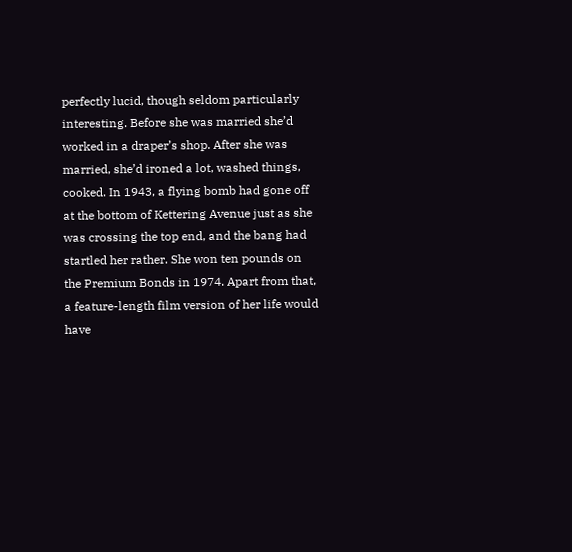perfectly lucid, though seldom particularly interesting. Before she was married she’d worked in a draper’s shop. After she was married, she’d ironed a lot, washed things, cooked. In 1943, a flying bomb had gone off at the bottom of Kettering Avenue just as she was crossing the top end, and the bang had startled her rather. She won ten pounds on the Premium Bonds in 1974. Apart from that, a feature-length film version of her life would have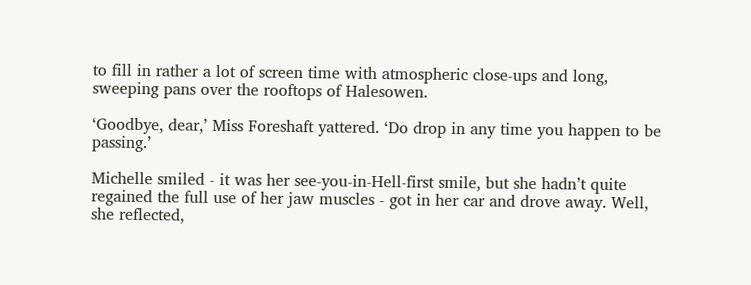to fill in rather a lot of screen time with atmospheric close-ups and long, sweeping pans over the rooftops of Halesowen.

‘Goodbye, dear,’ Miss Foreshaft yattered. ‘Do drop in any time you happen to be passing.’

Michelle smiled - it was her see-you-in-Hell-first smile, but she hadn’t quite regained the full use of her jaw muscles - got in her car and drove away. Well, she reflected,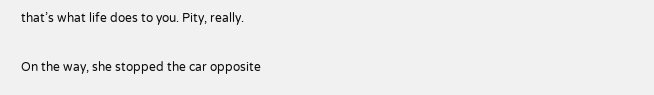that’s what life does to you. Pity, really.

On the way, she stopped the car opposite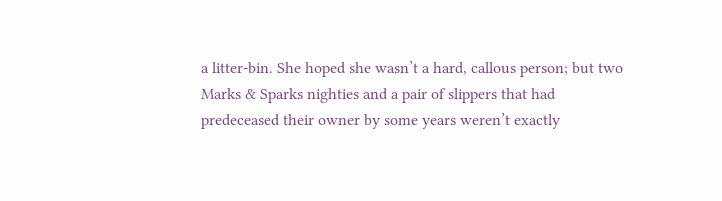a litter-bin. She hoped she wasn’t a hard, callous person; but two Marks & Sparks nighties and a pair of slippers that had predeceased their owner by some years weren’t exactly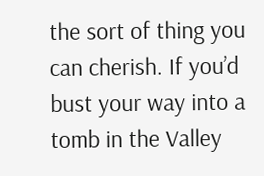the sort of thing you can cherish. If you’d bust your way into a tomb in the Valley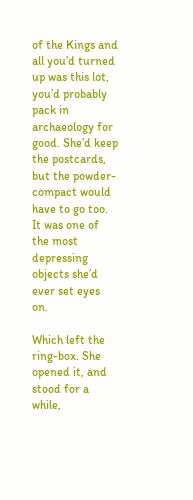of the Kings and all you’d turned up was this lot, you’d probably pack in archaeology for good. She’d keep the postcards, but the powder-compact would have to go too. It was one of the most depressing objects she’d ever set eyes on.

Which left the ring-box. She opened it, and stood for a while,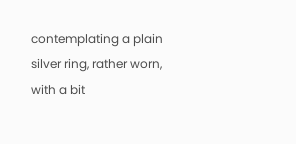contemplating a plain silver ring, rather worn, with a bit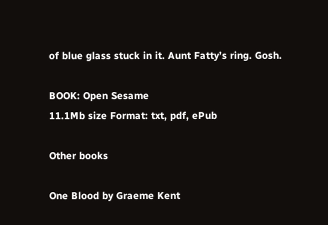of blue glass stuck in it. Aunt Fatty’s ring. Gosh.

BOOK: Open Sesame
11.1Mb size Format: txt, pdf, ePub

Other books

One Blood by Graeme Kent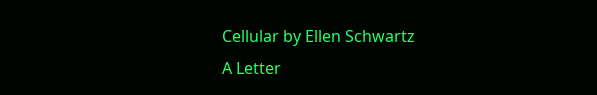Cellular by Ellen Schwartz
A Letter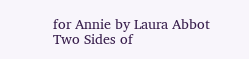for Annie by Laura Abbot
Two Sides of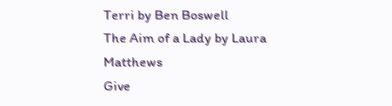Terri by Ben Boswell
The Aim of a Lady by Laura Matthews
Give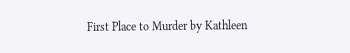First Place to Murder by Kathleen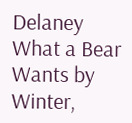Delaney
What a Bear Wants by Winter,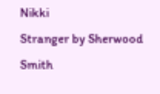Nikki
Stranger by Sherwood Smith